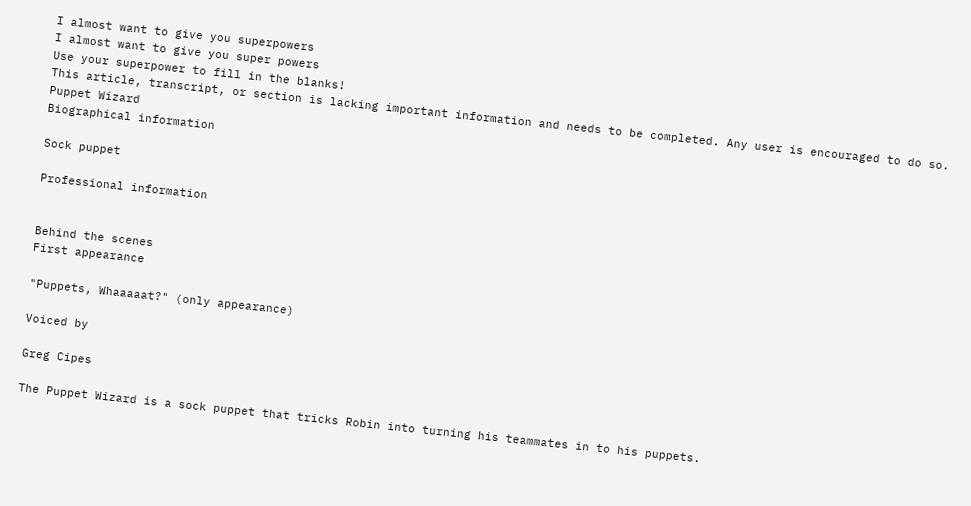I almost want to give you superpowers
I almost want to give you super powers
Use your superpower to fill in the blanks!
This article, transcript, or section is lacking important information and needs to be completed. Any user is encouraged to do so.
Puppet Wizard
Biographical information

Sock puppet

Professional information


Behind the scenes
First appearance

"Puppets, Whaaaaat?" (only appearance)

Voiced by

Greg Cipes

The Puppet Wizard is a sock puppet that tricks Robin into turning his teammates in to his puppets.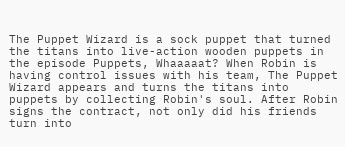The Puppet Wizard is a sock puppet that turned the titans into live-action wooden puppets in the episode Puppets, Whaaaaat? When Robin is having control issues with his team, The Puppet Wizard appears and turns the titans into puppets by collecting Robin's soul. After Robin signs the contract, not only did his friends turn into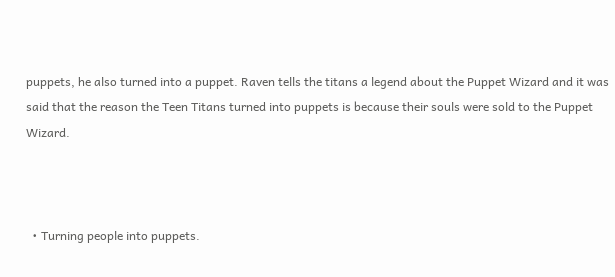puppets, he also turned into a puppet. Raven tells the titans a legend about the Puppet Wizard and it was said that the reason the Teen Titans turned into puppets is because their souls were sold to the Puppet Wizard.



  • Turning people into puppets.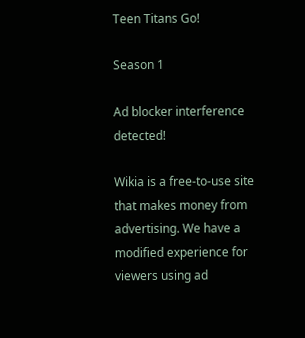Teen Titans Go!

Season 1

Ad blocker interference detected!

Wikia is a free-to-use site that makes money from advertising. We have a modified experience for viewers using ad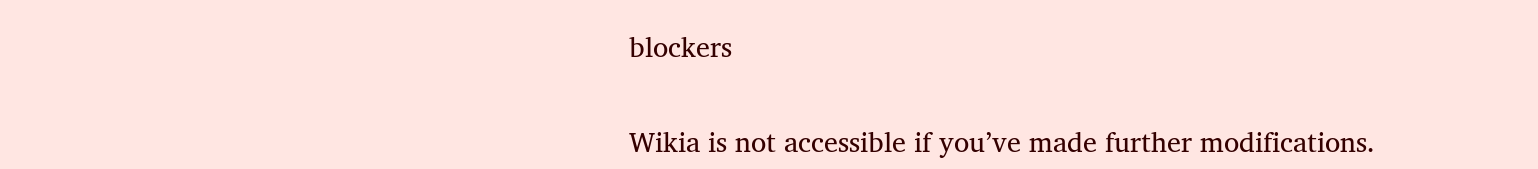blockers

Wikia is not accessible if you’ve made further modifications.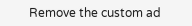Remove the custom ad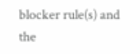blocker rule(s) and the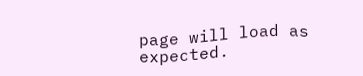page will load as expected.